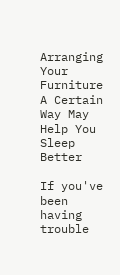Arranging Your Furniture A Certain Way May Help You Sleep Better

If you've been having trouble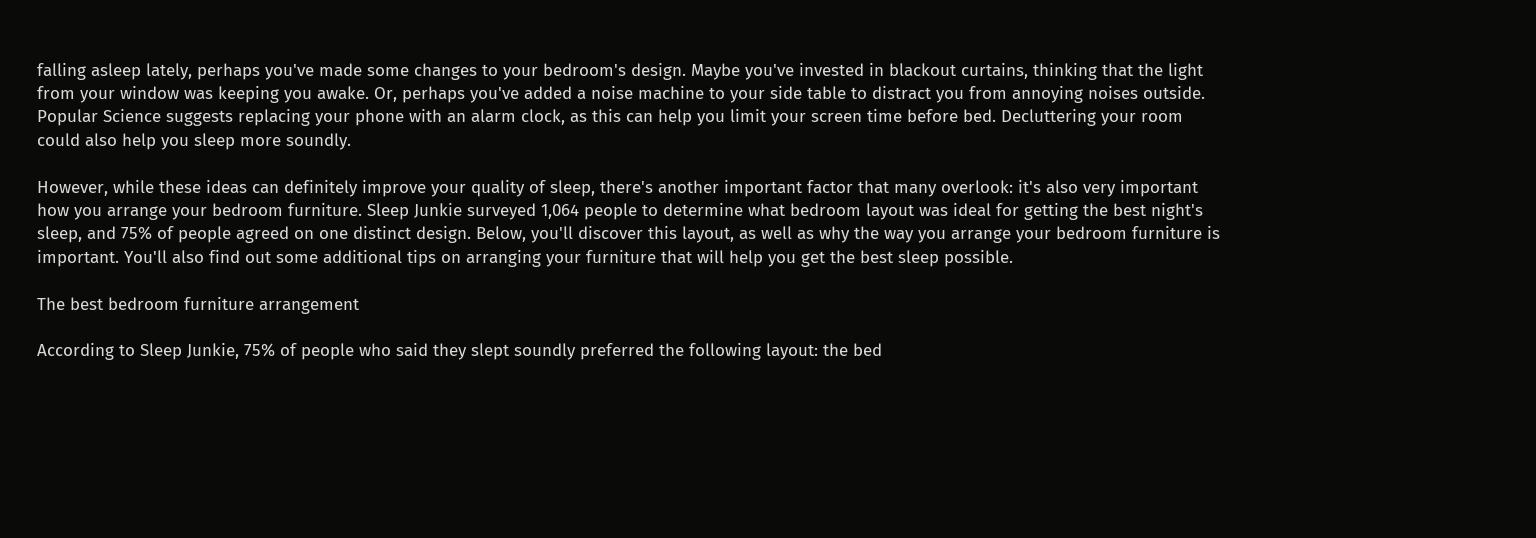falling asleep lately, perhaps you've made some changes to your bedroom's design. Maybe you've invested in blackout curtains, thinking that the light from your window was keeping you awake. Or, perhaps you've added a noise machine to your side table to distract you from annoying noises outside. Popular Science suggests replacing your phone with an alarm clock, as this can help you limit your screen time before bed. Decluttering your room could also help you sleep more soundly.

However, while these ideas can definitely improve your quality of sleep, there's another important factor that many overlook: it's also very important how you arrange your bedroom furniture. Sleep Junkie surveyed 1,064 people to determine what bedroom layout was ideal for getting the best night's sleep, and 75% of people agreed on one distinct design. Below, you'll discover this layout, as well as why the way you arrange your bedroom furniture is important. You'll also find out some additional tips on arranging your furniture that will help you get the best sleep possible.

The best bedroom furniture arrangement

According to Sleep Junkie, 75% of people who said they slept soundly preferred the following layout: the bed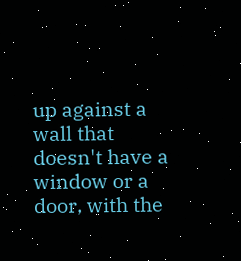up against a wall that doesn't have a window or a door, with the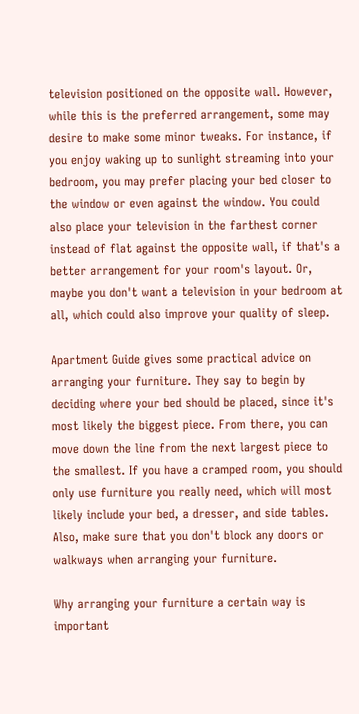television positioned on the opposite wall. However, while this is the preferred arrangement, some may desire to make some minor tweaks. For instance, if you enjoy waking up to sunlight streaming into your bedroom, you may prefer placing your bed closer to the window or even against the window. You could also place your television in the farthest corner instead of flat against the opposite wall, if that's a better arrangement for your room's layout. Or, maybe you don't want a television in your bedroom at all, which could also improve your quality of sleep.

Apartment Guide gives some practical advice on arranging your furniture. They say to begin by deciding where your bed should be placed, since it's most likely the biggest piece. From there, you can move down the line from the next largest piece to the smallest. If you have a cramped room, you should only use furniture you really need, which will most likely include your bed, a dresser, and side tables. Also, make sure that you don't block any doors or walkways when arranging your furniture.

Why arranging your furniture a certain way is important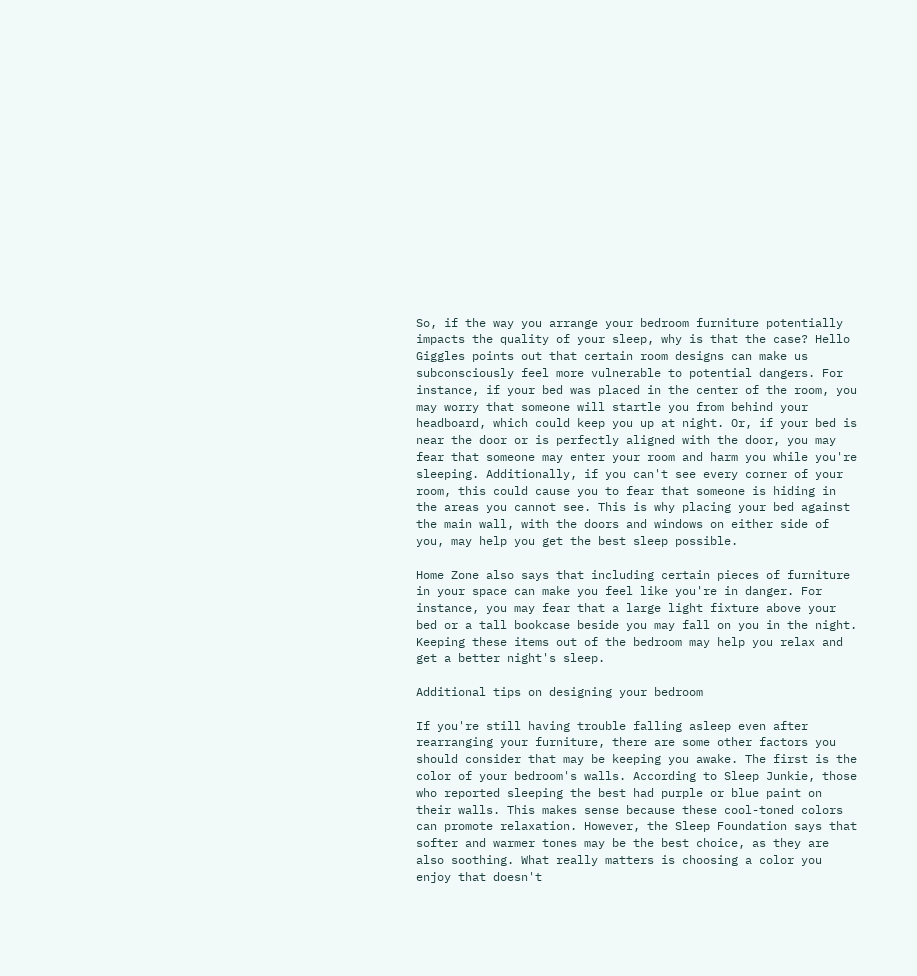So, if the way you arrange your bedroom furniture potentially impacts the quality of your sleep, why is that the case? Hello Giggles points out that certain room designs can make us subconsciously feel more vulnerable to potential dangers. For instance, if your bed was placed in the center of the room, you may worry that someone will startle you from behind your headboard, which could keep you up at night. Or, if your bed is near the door or is perfectly aligned with the door, you may fear that someone may enter your room and harm you while you're sleeping. Additionally, if you can't see every corner of your room, this could cause you to fear that someone is hiding in the areas you cannot see. This is why placing your bed against the main wall, with the doors and windows on either side of you, may help you get the best sleep possible.

Home Zone also says that including certain pieces of furniture in your space can make you feel like you're in danger. For instance, you may fear that a large light fixture above your bed or a tall bookcase beside you may fall on you in the night. Keeping these items out of the bedroom may help you relax and get a better night's sleep.

Additional tips on designing your bedroom

If you're still having trouble falling asleep even after rearranging your furniture, there are some other factors you should consider that may be keeping you awake. The first is the color of your bedroom's walls. According to Sleep Junkie, those who reported sleeping the best had purple or blue paint on their walls. This makes sense because these cool-toned colors can promote relaxation. However, the Sleep Foundation says that softer and warmer tones may be the best choice, as they are also soothing. What really matters is choosing a color you enjoy that doesn't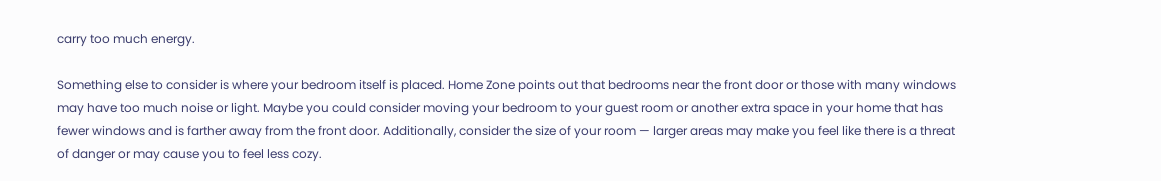carry too much energy.

Something else to consider is where your bedroom itself is placed. Home Zone points out that bedrooms near the front door or those with many windows may have too much noise or light. Maybe you could consider moving your bedroom to your guest room or another extra space in your home that has fewer windows and is farther away from the front door. Additionally, consider the size of your room — larger areas may make you feel like there is a threat of danger or may cause you to feel less cozy.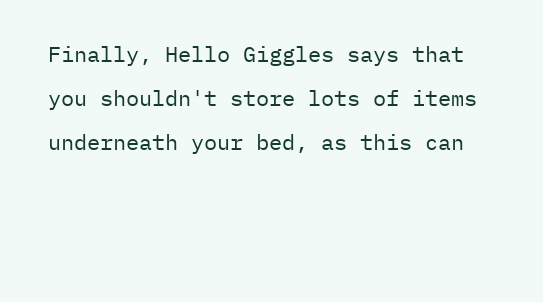Finally, Hello Giggles says that you shouldn't store lots of items underneath your bed, as this can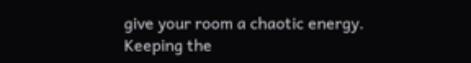give your room a chaotic energy. Keeping the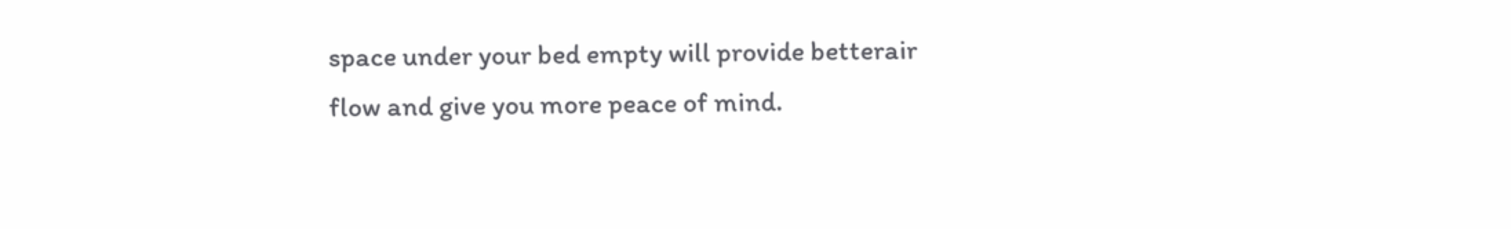space under your bed empty will provide betterair flow and give you more peace of mind.